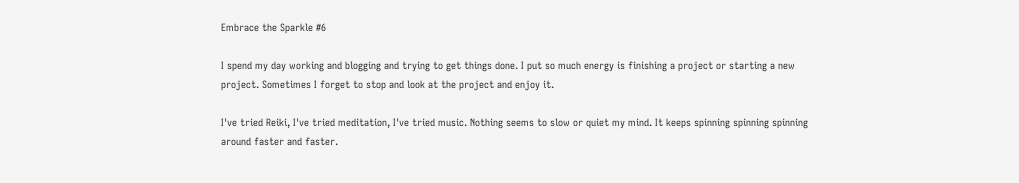Embrace the Sparkle #6

I spend my day working and blogging and trying to get things done. I put so much energy is finishing a project or starting a new project. Sometimes I forget to stop and look at the project and enjoy it.

I've tried Reiki, I've tried meditation, I've tried music. Nothing seems to slow or quiet my mind. It keeps spinning spinning spinning around faster and faster.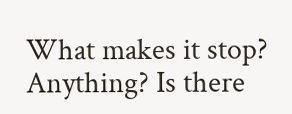What makes it stop? Anything? Is there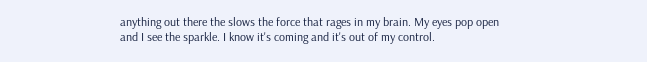anything out there the slows the force that rages in my brain. My eyes pop open and I see the sparkle. I know it's coming and it's out of my control.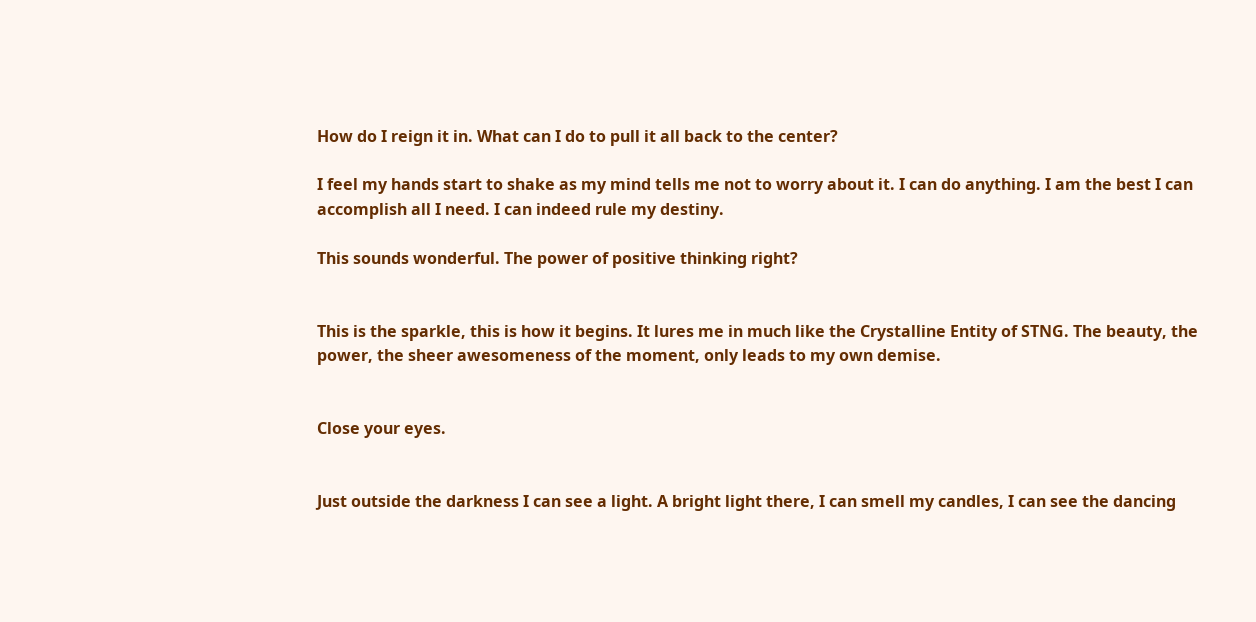How do I reign it in. What can I do to pull it all back to the center?

I feel my hands start to shake as my mind tells me not to worry about it. I can do anything. I am the best I can accomplish all I need. I can indeed rule my destiny.

This sounds wonderful. The power of positive thinking right?


This is the sparkle, this is how it begins. It lures me in much like the Crystalline Entity of STNG. The beauty, the power, the sheer awesomeness of the moment, only leads to my own demise.


Close your eyes.


Just outside the darkness I can see a light. A bright light there, I can smell my candles, I can see the dancing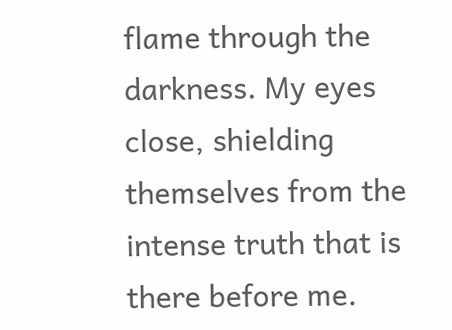flame through the darkness. My eyes close, shielding themselves from the intense truth that is there before me.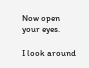Now open your eyes.

I look around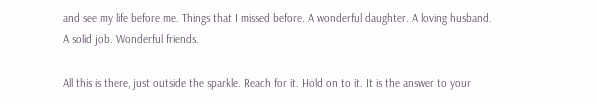and see my life before me. Things that I missed before. A wonderful daughter. A loving husband. A solid job. Wonderful friends.

All this is there, just outside the sparkle. Reach for it. Hold on to it. It is the answer to your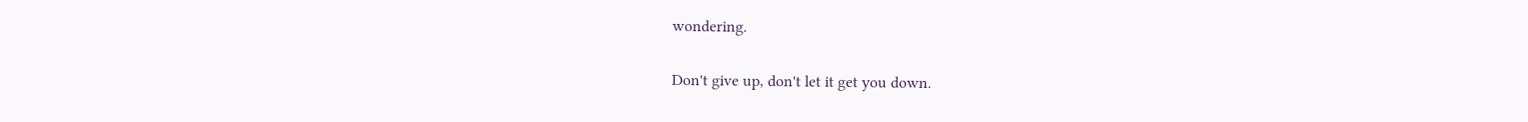wondering.

Don't give up, don't let it get you down.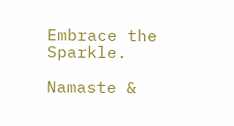Embrace the Sparkle.

Namaste &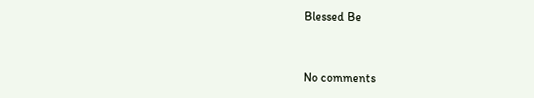Blessed Be


No comments